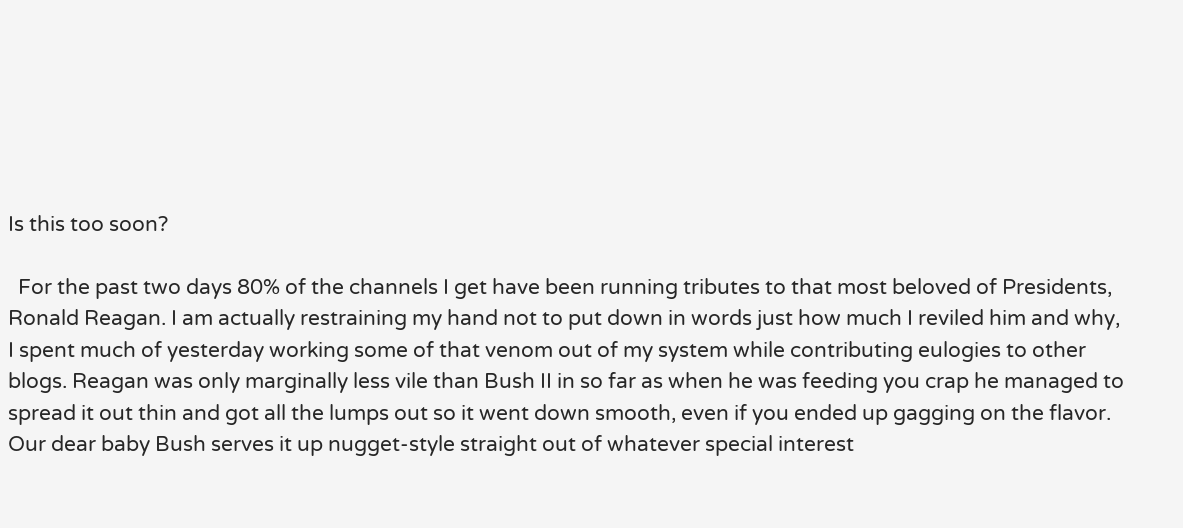Is this too soon?

  For the past two days 80% of the channels I get have been running tributes to that most beloved of Presidents, Ronald Reagan. I am actually restraining my hand not to put down in words just how much I reviled him and why, I spent much of yesterday working some of that venom out of my system while contributing eulogies to other blogs. Reagan was only marginally less vile than Bush II in so far as when he was feeding you crap he managed to spread it out thin and got all the lumps out so it went down smooth, even if you ended up gagging on the flavor. Our dear baby Bush serves it up nugget-style straight out of whatever special interest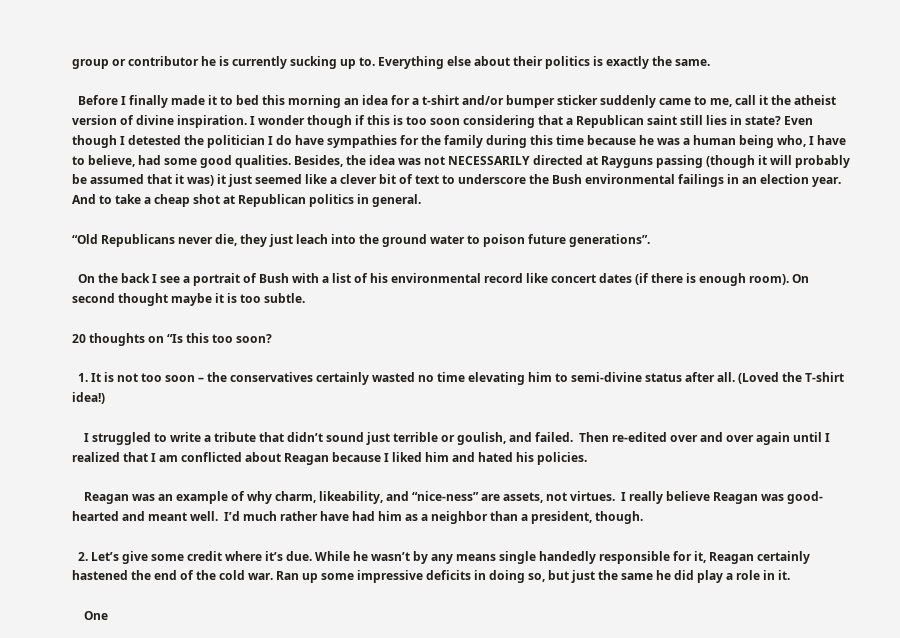group or contributor he is currently sucking up to. Everything else about their politics is exactly the same.

  Before I finally made it to bed this morning an idea for a t-shirt and/or bumper sticker suddenly came to me, call it the atheist version of divine inspiration. I wonder though if this is too soon considering that a Republican saint still lies in state? Even though I detested the politician I do have sympathies for the family during this time because he was a human being who, I have to believe, had some good qualities. Besides, the idea was not NECESSARILY directed at Rayguns passing (though it will probably be assumed that it was) it just seemed like a clever bit of text to underscore the Bush environmental failings in an election year. And to take a cheap shot at Republican politics in general.

“Old Republicans never die, they just leach into the ground water to poison future generations”.

  On the back I see a portrait of Bush with a list of his environmental record like concert dates (if there is enough room). On second thought maybe it is too subtle.

20 thoughts on “Is this too soon?

  1. It is not too soon – the conservatives certainly wasted no time elevating him to semi-divine status after all. (Loved the T-shirt idea!)

    I struggled to write a tribute that didn’t sound just terrible or goulish, and failed.  Then re-edited over and over again until I realized that I am conflicted about Reagan because I liked him and hated his policies.

    Reagan was an example of why charm, likeability, and “nice-ness” are assets, not virtues.  I really believe Reagan was good-hearted and meant well.  I’d much rather have had him as a neighbor than a president, though.

  2. Let’s give some credit where it’s due. While he wasn’t by any means single handedly responsible for it, Reagan certainly hastened the end of the cold war. Ran up some impressive deficits in doing so, but just the same he did play a role in it.

    One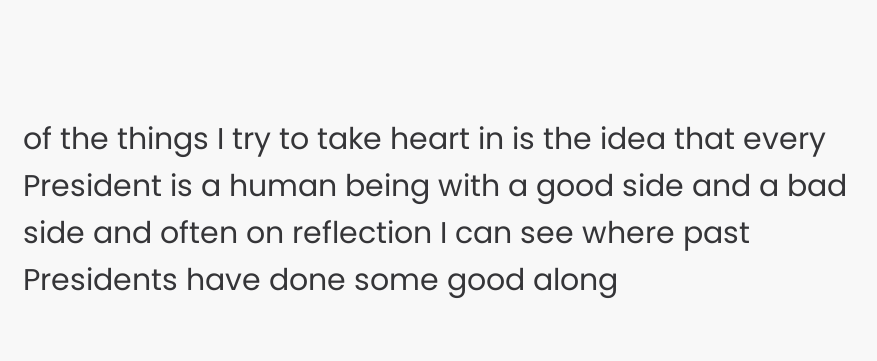of the things I try to take heart in is the idea that every President is a human being with a good side and a bad side and often on reflection I can see where past Presidents have done some good along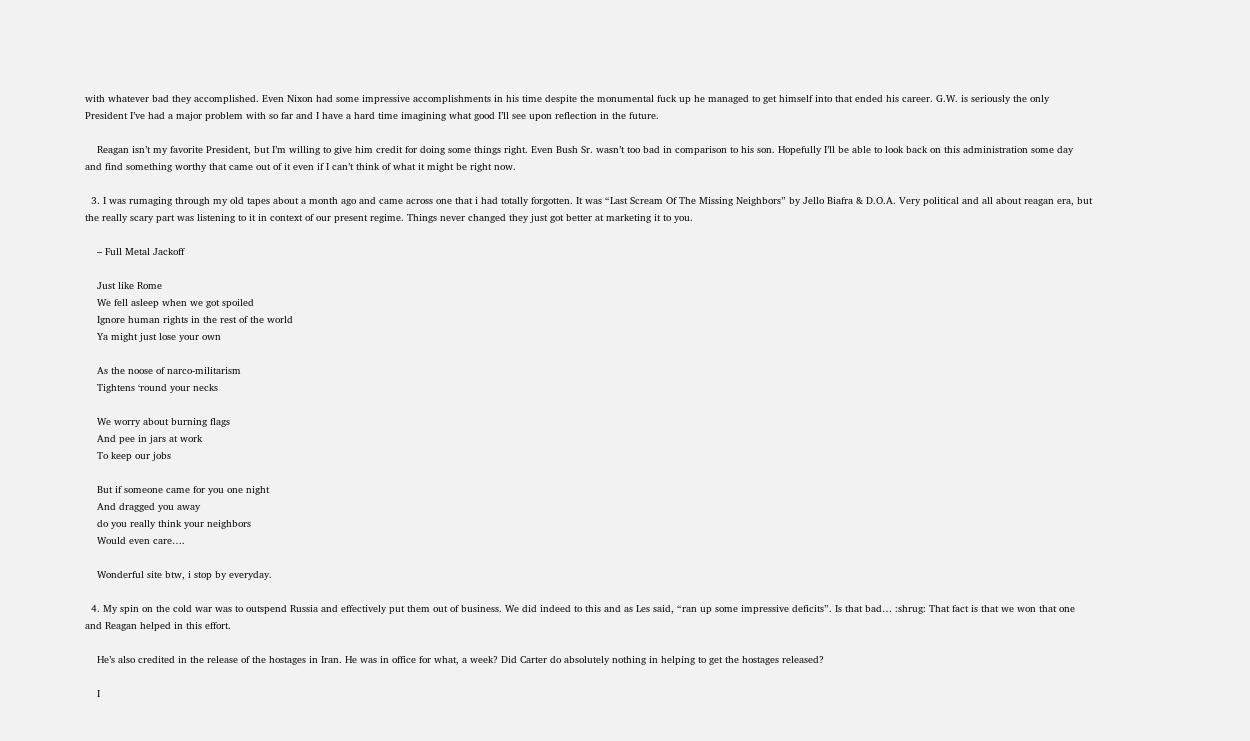with whatever bad they accomplished. Even Nixon had some impressive accomplishments in his time despite the monumental fuck up he managed to get himself into that ended his career. G.W. is seriously the only President I’ve had a major problem with so far and I have a hard time imagining what good I’ll see upon reflection in the future.

    Reagan isn’t my favorite President, but I’m willing to give him credit for doing some things right. Even Bush Sr. wasn’t too bad in comparison to his son. Hopefully I’ll be able to look back on this administration some day and find something worthy that came out of it even if I can’t think of what it might be right now.

  3. I was rumaging through my old tapes about a month ago and came across one that i had totally forgotten. It was “Last Scream Of The Missing Neighbors” by Jello Biafra & D.O.A. Very political and all about reagan era, but the really scary part was listening to it in context of our present regime. Things never changed they just got better at marketing it to you.

    – Full Metal Jackoff

    Just like Rome
    We fell asleep when we got spoiled
    Ignore human rights in the rest of the world
    Ya might just lose your own

    As the noose of narco-militarism
    Tightens ‘round your necks

    We worry about burning flags
    And pee in jars at work
    To keep our jobs

    But if someone came for you one night
    And dragged you away
    do you really think your neighbors
    Would even care….

    Wonderful site btw, i stop by everyday.

  4. My spin on the cold war was to outspend Russia and effectively put them out of business. We did indeed to this and as Les said, “ran up some impressive deficits”. Is that bad… :shrug: That fact is that we won that one and Reagan helped in this effort.

    He’s also credited in the release of the hostages in Iran. He was in office for what, a week? Did Carter do absolutely nothing in helping to get the hostages released?

    I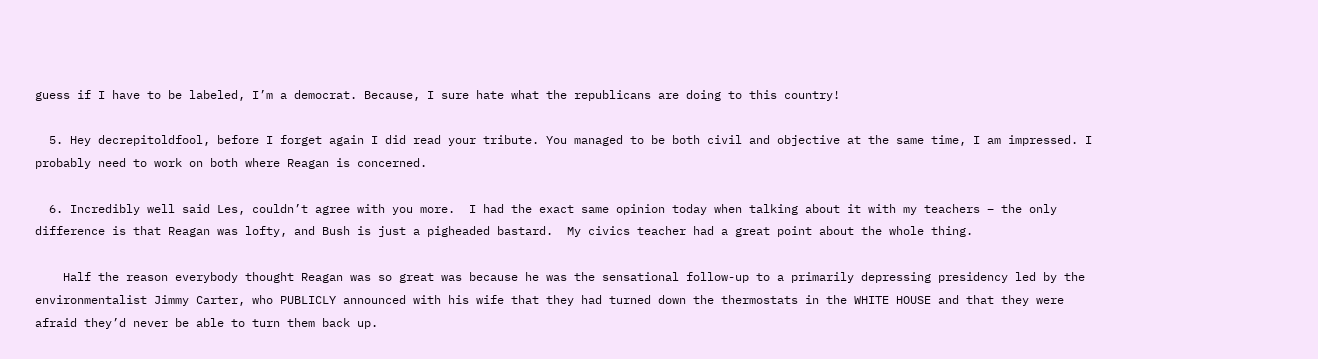guess if I have to be labeled, I’m a democrat. Because, I sure hate what the republicans are doing to this country!

  5. Hey decrepitoldfool, before I forget again I did read your tribute. You managed to be both civil and objective at the same time, I am impressed. I probably need to work on both where Reagan is concerned.

  6. Incredibly well said Les, couldn’t agree with you more.  I had the exact same opinion today when talking about it with my teachers – the only difference is that Reagan was lofty, and Bush is just a pigheaded bastard.  My civics teacher had a great point about the whole thing.

    Half the reason everybody thought Reagan was so great was because he was the sensational follow-up to a primarily depressing presidency led by the environmentalist Jimmy Carter, who PUBLICLY announced with his wife that they had turned down the thermostats in the WHITE HOUSE and that they were afraid they’d never be able to turn them back up.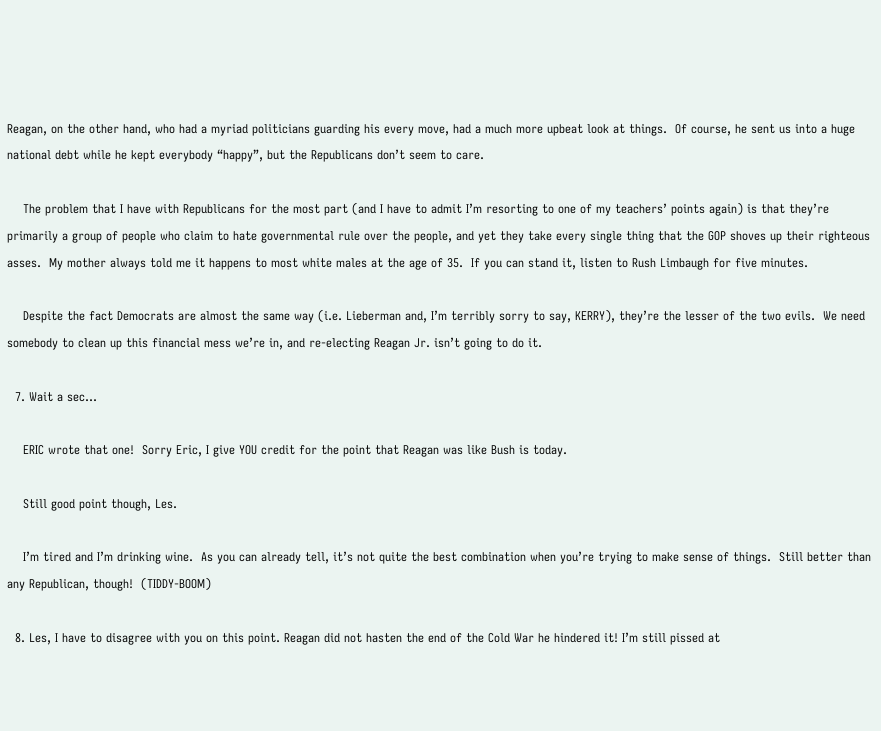Reagan, on the other hand, who had a myriad politicians guarding his every move, had a much more upbeat look at things.  Of course, he sent us into a huge national debt while he kept everybody “happy”, but the Republicans don’t seem to care.

    The problem that I have with Republicans for the most part (and I have to admit I’m resorting to one of my teachers’ points again) is that they’re primarily a group of people who claim to hate governmental rule over the people, and yet they take every single thing that the GOP shoves up their righteous asses.  My mother always told me it happens to most white males at the age of 35.  If you can stand it, listen to Rush Limbaugh for five minutes.

    Despite the fact Democrats are almost the same way (i.e. Lieberman and, I’m terribly sorry to say, KERRY), they’re the lesser of the two evils.  We need somebody to clean up this financial mess we’re in, and re-electing Reagan Jr. isn’t going to do it.

  7. Wait a sec…

    ERIC wrote that one!  Sorry Eric, I give YOU credit for the point that Reagan was like Bush is today.

    Still good point though, Les.

    I’m tired and I’m drinking wine.  As you can already tell, it’s not quite the best combination when you’re trying to make sense of things.  Still better than any Republican, though!  (TIDDY-BOOM)

  8. Les, I have to disagree with you on this point. Reagan did not hasten the end of the Cold War he hindered it! I’m still pissed at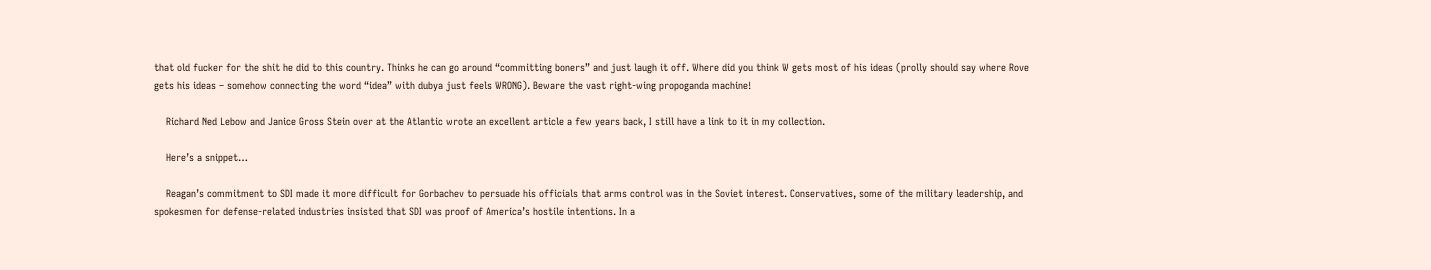that old fucker for the shit he did to this country. Thinks he can go around “committing boners” and just laugh it off. Where did you think W gets most of his ideas (prolly should say where Rove gets his ideas – somehow connecting the word “idea” with dubya just feels WRONG). Beware the vast right-wing propoganda machine!

    Richard Ned Lebow and Janice Gross Stein over at the Atlantic wrote an excellent article a few years back, I still have a link to it in my collection.

    Here’s a snippet…

    Reagan’s commitment to SDI made it more difficult for Gorbachev to persuade his officials that arms control was in the Soviet interest. Conservatives, some of the military leadership, and spokesmen for defense-related industries insisted that SDI was proof of America’s hostile intentions. In a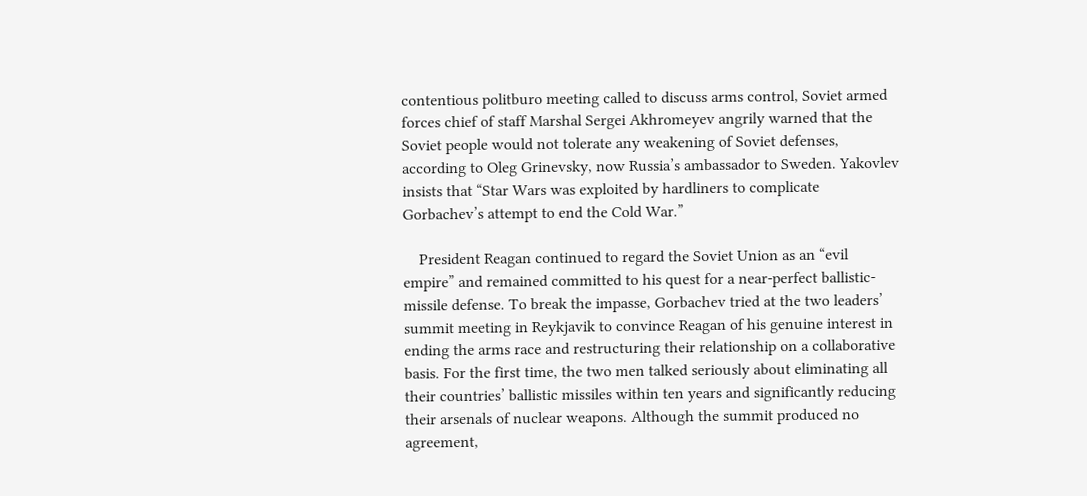contentious politburo meeting called to discuss arms control, Soviet armed forces chief of staff Marshal Sergei Akhromeyev angrily warned that the Soviet people would not tolerate any weakening of Soviet defenses, according to Oleg Grinevsky, now Russia’s ambassador to Sweden. Yakovlev insists that “Star Wars was exploited by hardliners to complicate Gorbachev’s attempt to end the Cold War.”

    President Reagan continued to regard the Soviet Union as an “evil empire” and remained committed to his quest for a near-perfect ballistic-missile defense. To break the impasse, Gorbachev tried at the two leaders’ summit meeting in Reykjavik to convince Reagan of his genuine interest in ending the arms race and restructuring their relationship on a collaborative basis. For the first time, the two men talked seriously about eliminating all their countries’ ballistic missiles within ten years and significantly reducing their arsenals of nuclear weapons. Although the summit produced no agreement,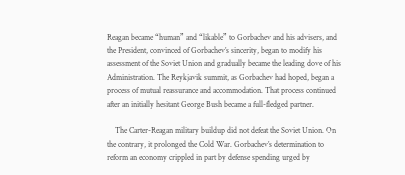Reagan became “human” and “likable” to Gorbachev and his advisers, and the President, convinced of Gorbachev’s sincerity, began to modify his assessment of the Soviet Union and gradually became the leading dove of his Administration. The Reykjavik summit, as Gorbachev had hoped, began a process of mutual reassurance and accommodation. That process continued after an initially hesitant George Bush became a full-fledged partner.

    The Carter-Reagan military buildup did not defeat the Soviet Union. On the contrary, it prolonged the Cold War. Gorbachev’s determination to reform an economy crippled in part by defense spending urged by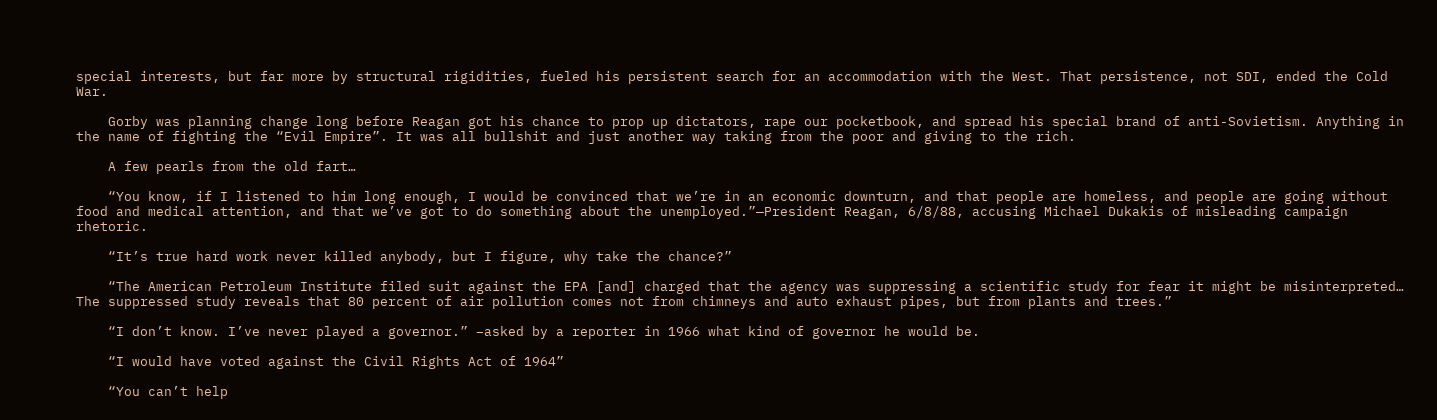special interests, but far more by structural rigidities, fueled his persistent search for an accommodation with the West. That persistence, not SDI, ended the Cold War.

    Gorby was planning change long before Reagan got his chance to prop up dictators, rape our pocketbook, and spread his special brand of anti-Sovietism. Anything in the name of fighting the “Evil Empire”. It was all bullshit and just another way taking from the poor and giving to the rich.

    A few pearls from the old fart…

    “You know, if I listened to him long enough, I would be convinced that we’re in an economic downturn, and that people are homeless, and people are going without food and medical attention, and that we’ve got to do something about the unemployed.”—President Reagan, 6/8/88, accusing Michael Dukakis of misleading campaign rhetoric.

    “It’s true hard work never killed anybody, but I figure, why take the chance?”

    “The American Petroleum Institute filed suit against the EPA [and] charged that the agency was suppressing a scientific study for fear it might be misinterpreted… The suppressed study reveals that 80 percent of air pollution comes not from chimneys and auto exhaust pipes, but from plants and trees.”

    “I don’t know. I’ve never played a governor.” –asked by a reporter in 1966 what kind of governor he would be.

    “I would have voted against the Civil Rights Act of 1964”

    “You can’t help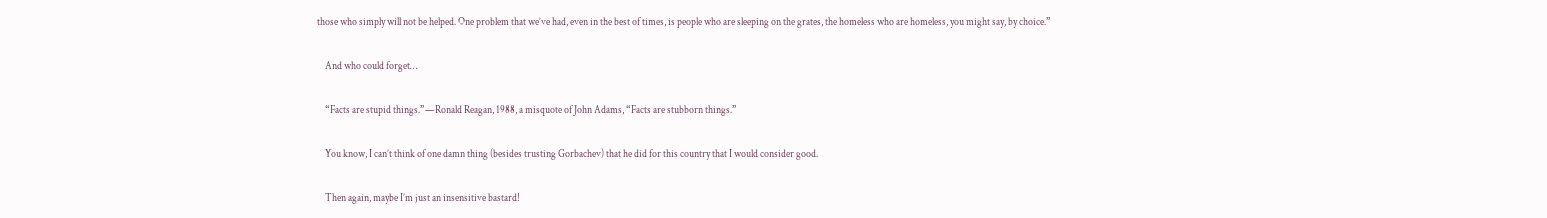those who simply will not be helped. One problem that we’ve had, even in the best of times, is people who are sleeping on the grates, the homeless who are homeless, you might say, by choice.”

    And who could forget…

    “Facts are stupid things.”—Ronald Reagan, 1988, a misquote of John Adams, “Facts are stubborn things.”

    You know, I can’t think of one damn thing (besides trusting Gorbachev) that he did for this country that I would consider good.

    Then again, maybe I’m just an insensitive bastard!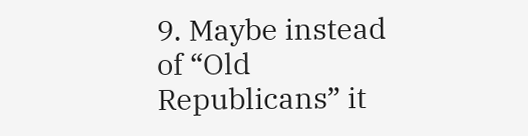9. Maybe instead of “Old Republicans” it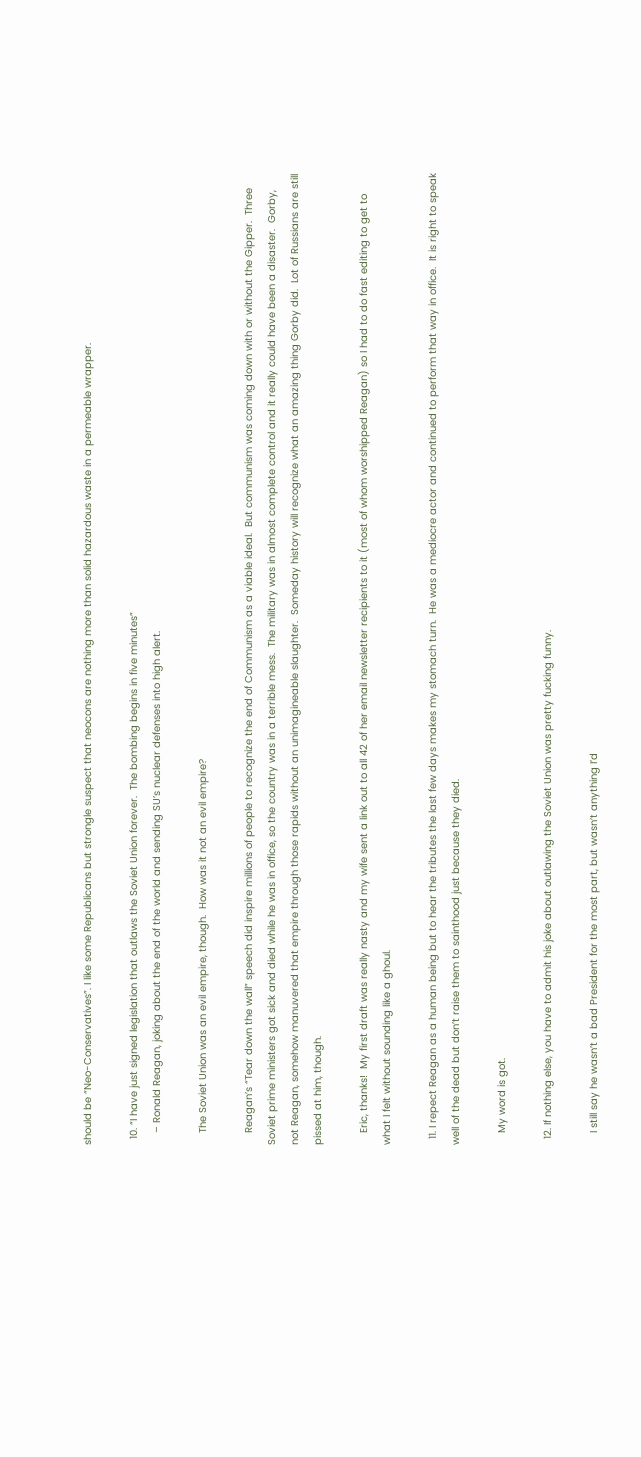should be “Neo-Conservatives”. I like some Republicans but strongle suspect that neocons are nothing more than solid hazardous waste in a permeable wrapper.

  10. “I have just signed legislation that outlaws the Soviet Union forever.  The bombing begins in five minutes”
    – Ronald Reagan, joking about the end of the world and sending SU’s nuclear defenses into high alert.

    The Soviet Union was an evil empire, though.  How was it not an evil empire?

    Reagan’s “Tear down the wall” speech did inspire millions of people to recognize the end of Communism as a viable ideal.  But communism was coming down with or without the Gipper.  Three Soviet prime ministers got sick and died while he was in office, so the country was in a terrible mess.  The military was in almost complete control and it really could have been a disaster.  Gorby, not Reagan, somehow manuvered that empire through those rapids without an unimagineable slaughter.  Someday history will recognize what an amazing thing Gorby did.  Lot of Russians are still pissed at him, though.

    Eric, thanks!  My first draft was really nasty and my wife sent a link out to all 42 of her email newsletter recipients to it (most of whom worshipped Reagan) so I had to do fast editing to get to what I felt without sounding like a ghoul.

  11. I repect Reagan as a human being but to hear the tributes the last few days makes my stomach turn.  He was a mediocre actor and continued to perform that way in office.  It is right to speak well of the dead but don’t raise them to sainthood just because they died.

    My word is got.

  12. If nothing else, you have to admit his joke about outlawing the Soviet Union was pretty fucking funny.

    I still say he wasn’t a bad President for the most part, but wasn’t anything I’d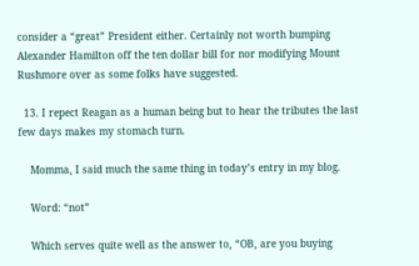consider a “great” President either. Certainly not worth bumping Alexander Hamilton off the ten dollar bill for nor modifying Mount Rushmore over as some folks have suggested.

  13. I repect Reagan as a human being but to hear the tributes the last few days makes my stomach turn.

    Momma, I said much the same thing in today’s entry in my blog.

    Word: “not”

    Which serves quite well as the answer to, “OB, are you buying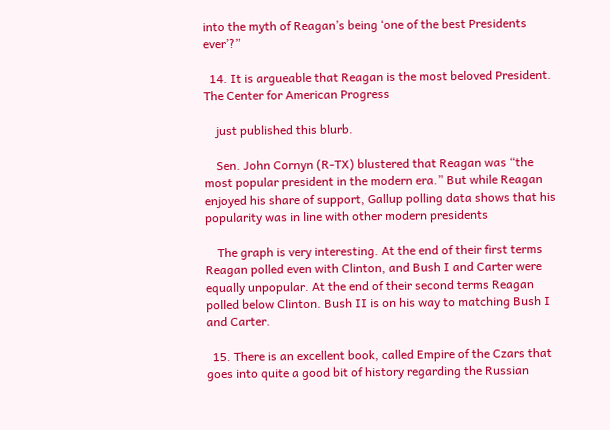into the myth of Reagan’s being ‘one of the best Presidents ever’?”

  14. It is argueable that Reagan is the most beloved President. The Center for American Progress

    just published this blurb.

    Sen. John Cornyn (R-TX) blustered that Reagan was “the most popular president in the modern era.” But while Reagan enjoyed his share of support, Gallup polling data shows that his popularity was in line with other modern presidents

    The graph is very interesting. At the end of their first terms Reagan polled even with Clinton, and Bush I and Carter were equally unpopular. At the end of their second terms Reagan polled below Clinton. Bush II is on his way to matching Bush I and Carter.

  15. There is an excellent book, called Empire of the Czars that goes into quite a good bit of history regarding the Russian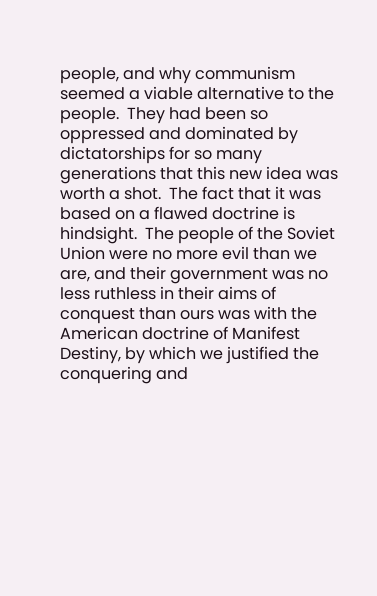people, and why communism seemed a viable alternative to the people.  They had been so oppressed and dominated by dictatorships for so many generations that this new idea was worth a shot.  The fact that it was based on a flawed doctrine is hindsight.  The people of the Soviet Union were no more evil than we are, and their government was no less ruthless in their aims of conquest than ours was with the American doctrine of Manifest Destiny, by which we justified the conquering and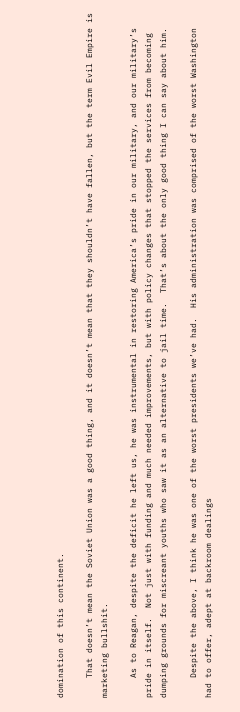domination of this continent.

    That doesn’t mean the Soviet Union was a good thing, and it doesn’t mean that they shouldn’t have fallen, but the term Evil Empire is marketing bullshit.

    As to Reagan, despite the deficit he left us, he was instrumental in restoring America’s pride in our military, and our military’s pride in itself.  Not just with funding and much needed improvements, but with policy changes that stopped the services from becoming dumping grounds for miscreant youths who saw it as an alternative to jail time.  That’s about the only good thing I can say about him.

    Despite the above, I think he was one of the worst presidents we’ve had.  His administration was comprised of the worst Washington had to offer, adept at backroom dealings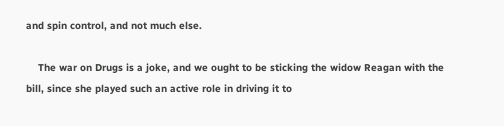and spin control, and not much else.

    The war on Drugs is a joke, and we ought to be sticking the widow Reagan with the bill, since she played such an active role in driving it to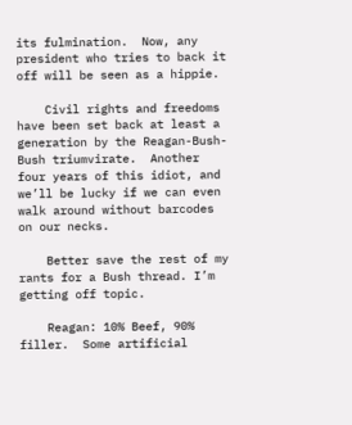its fulmination.  Now, any president who tries to back it off will be seen as a hippie.

    Civil rights and freedoms have been set back at least a generation by the Reagan-Bush-Bush triumvirate.  Another four years of this idiot, and we’ll be lucky if we can even walk around without barcodes on our necks.

    Better save the rest of my rants for a Bush thread. I’m getting off topic.

    Reagan: 10% Beef, 90% filler.  Some artificial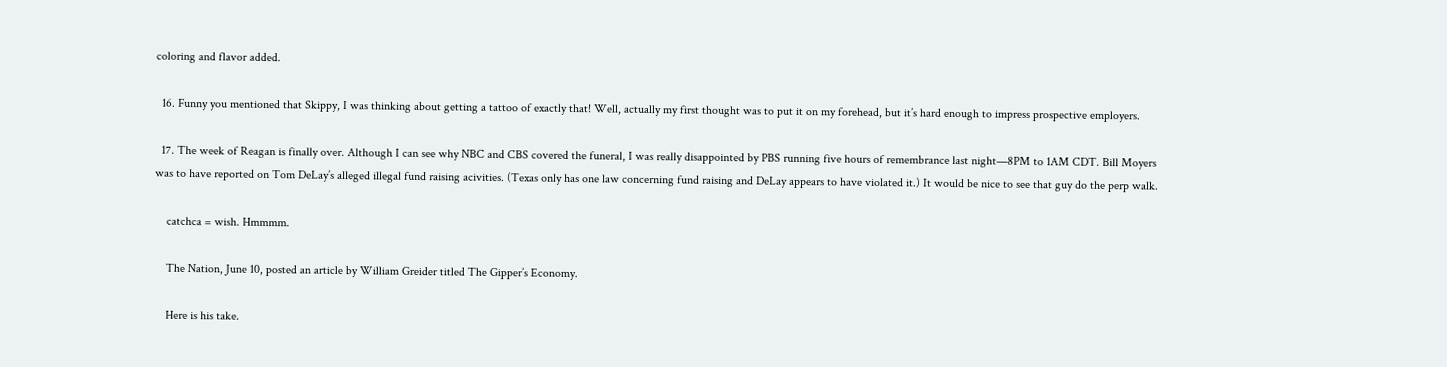coloring and flavor added.

  16. Funny you mentioned that Skippy, I was thinking about getting a tattoo of exactly that! Well, actually my first thought was to put it on my forehead, but it’s hard enough to impress prospective employers.

  17. The week of Reagan is finally over. Although I can see why NBC and CBS covered the funeral, I was really disappointed by PBS running five hours of remembrance last night—8PM to 1AM CDT. Bill Moyers was to have reported on Tom DeLay’s alleged illegal fund raising acivities. (Texas only has one law concerning fund raising and DeLay appears to have violated it.) It would be nice to see that guy do the perp walk.

    catchca = wish. Hmmmm.

    The Nation, June 10, posted an article by William Greider titled The Gipper’s Economy.

    Here is his take.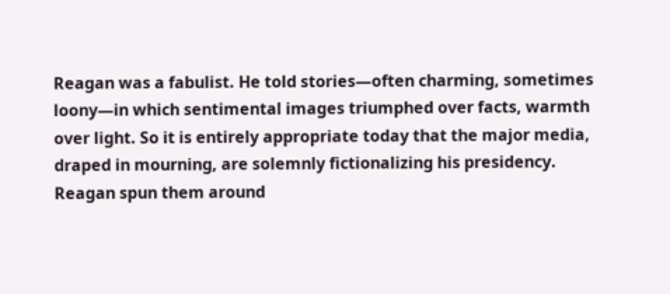Reagan was a fabulist. He told stories—often charming, sometimes loony—in which sentimental images triumphed over facts, warmth over light. So it is entirely appropriate today that the major media, draped in mourning, are solemnly fictionalizing his presidency. Reagan spun them around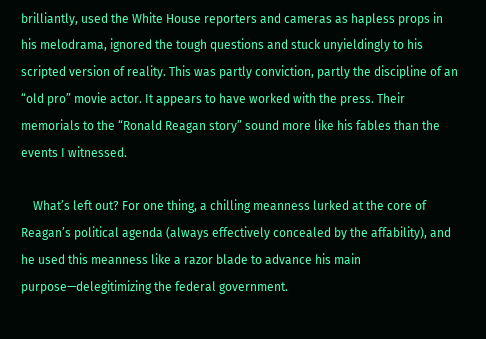brilliantly, used the White House reporters and cameras as hapless props in his melodrama, ignored the tough questions and stuck unyieldingly to his scripted version of reality. This was partly conviction, partly the discipline of an “old pro” movie actor. It appears to have worked with the press. Their memorials to the “Ronald Reagan story” sound more like his fables than the events I witnessed.

    What’s left out? For one thing, a chilling meanness lurked at the core of Reagan’s political agenda (always effectively concealed by the affability), and he used this meanness like a razor blade to advance his main purpose—delegitimizing the federal government.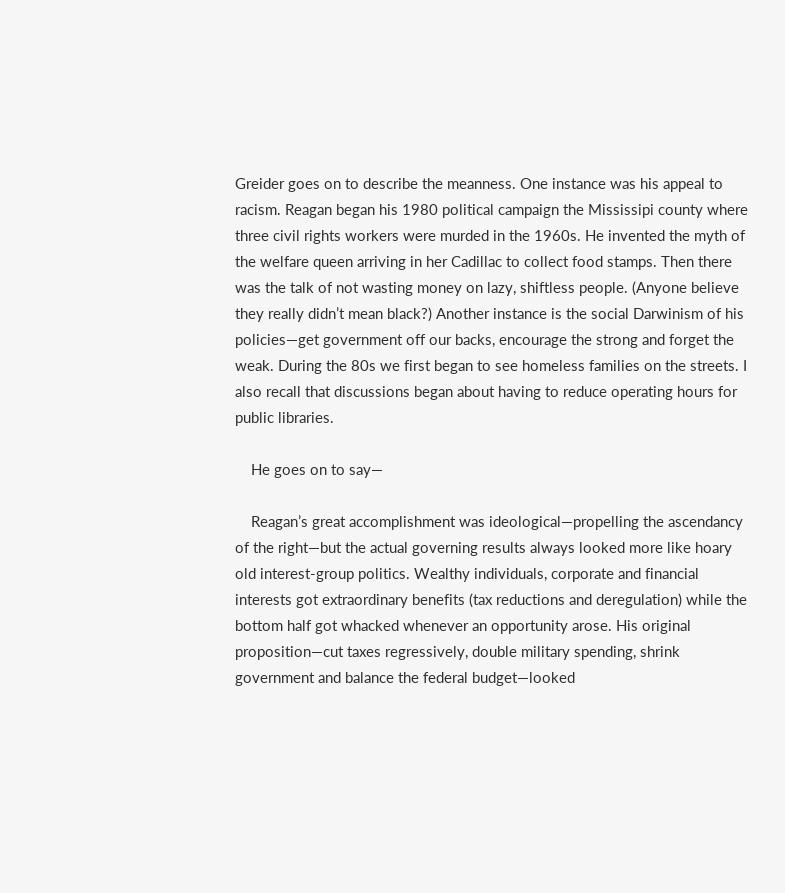Greider goes on to describe the meanness. One instance was his appeal to racism. Reagan began his 1980 political campaign the Mississipi county where three civil rights workers were murded in the 1960s. He invented the myth of the welfare queen arriving in her Cadillac to collect food stamps. Then there was the talk of not wasting money on lazy, shiftless people. (Anyone believe they really didn’t mean black?) Another instance is the social Darwinism of his policies—get government off our backs, encourage the strong and forget the weak. During the 80s we first began to see homeless families on the streets. I also recall that discussions began about having to reduce operating hours for public libraries.

    He goes on to say—

    Reagan’s great accomplishment was ideological—propelling the ascendancy of the right—but the actual governing results always looked more like hoary old interest-group politics. Wealthy individuals, corporate and financial interests got extraordinary benefits (tax reductions and deregulation) while the bottom half got whacked whenever an opportunity arose. His original proposition—cut taxes regressively, double military spending, shrink government and balance the federal budget—looked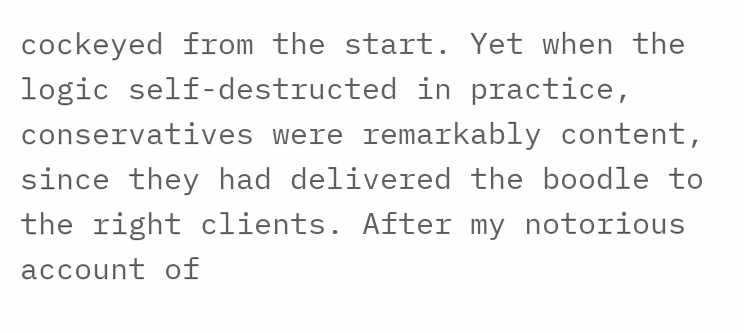cockeyed from the start. Yet when the logic self-destructed in practice, conservatives were remarkably content, since they had delivered the boodle to the right clients. After my notorious account of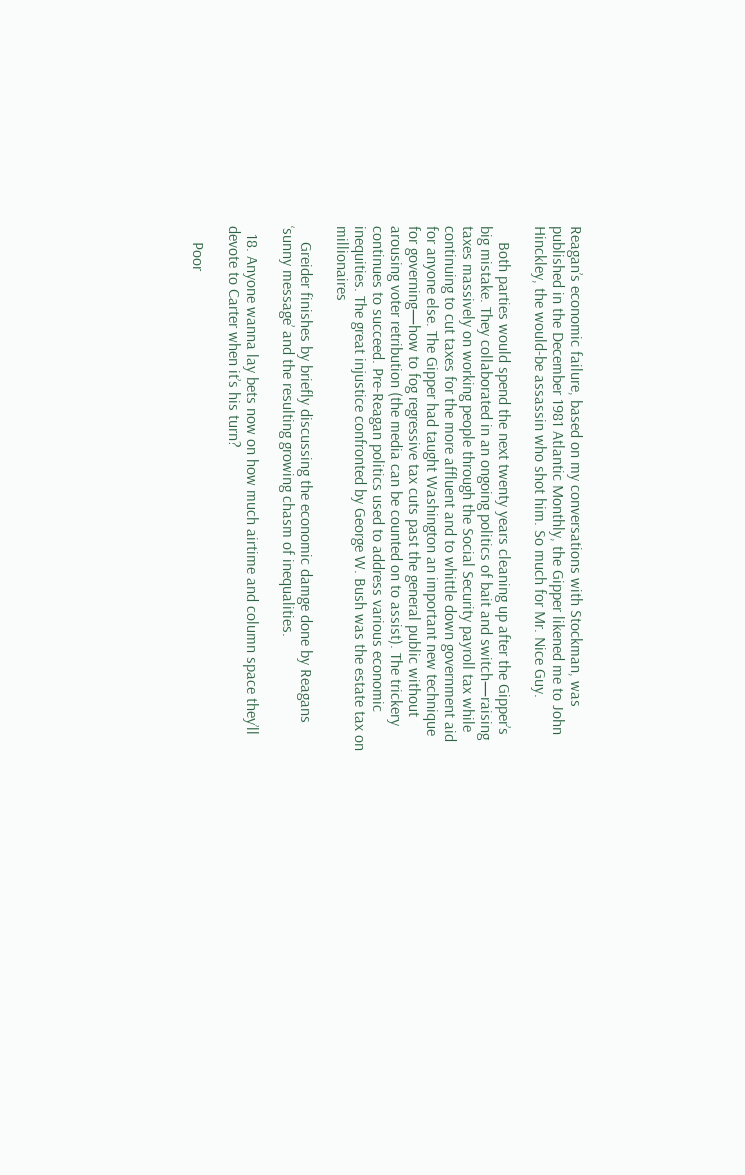Reagan’s economic failure, based on my conversations with Stockman, was published in the December 1981 Atlantic Monthly, the Gipper likened me to John Hinckley, the would-be assassin who shot him. So much for Mr. Nice Guy.

    Both parties would spend the next twenty years cleaning up after the Gipper’s big mistake. They collaborated in an ongoing politics of bait and switch—raising taxes massively on working people through the Social Security payroll tax while continuing to cut taxes for the more affluent and to whittle down government aid for anyone else. The Gipper had taught Washington an important new technique for governing—how to fog regressive tax cuts past the general public without arousing voter retribution (the media can be counted on to assist). The trickery continues to succeed. Pre-Reagan politics used to address various economic inequities. The great injustice confronted by George W. Bush was the estate tax on millionaires

    Greider finishes by briefly discussing the economic damge done by Reagans ‘sunny message’ and the resulting growing chasm of inequalities.

  18. Anyone wanna lay bets now on how much airtime and column space they’ll devote to Carter when it’s his turn?

    Poor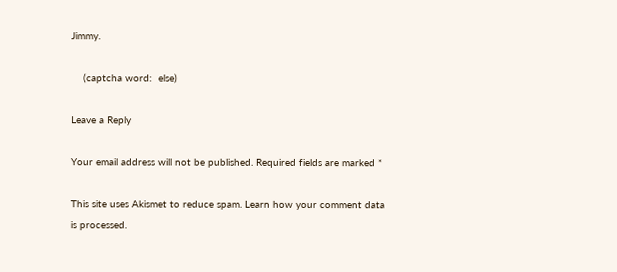Jimmy.

    (captcha word:  else)

Leave a Reply

Your email address will not be published. Required fields are marked *

This site uses Akismet to reduce spam. Learn how your comment data is processed.